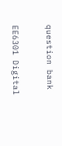question bank

EE6301 Digital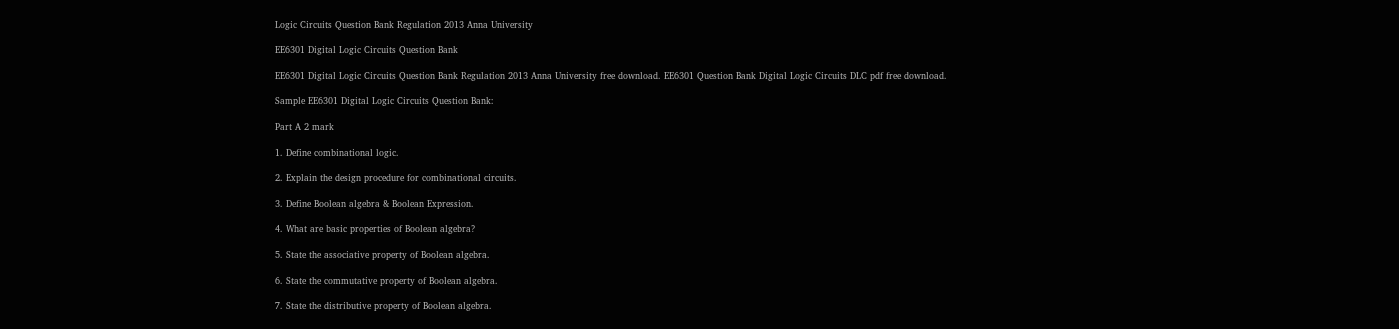Logic Circuits Question Bank Regulation 2013 Anna University

EE6301 Digital Logic Circuits Question Bank

EE6301 Digital Logic Circuits Question Bank Regulation 2013 Anna University free download. EE6301 Question Bank Digital Logic Circuits DLC pdf free download.

Sample EE6301 Digital Logic Circuits Question Bank:

Part A 2 mark

1. Define combinational logic.

2. Explain the design procedure for combinational circuits.

3. Define Boolean algebra & Boolean Expression.

4. What are basic properties of Boolean algebra?

5. State the associative property of Boolean algebra.

6. State the commutative property of Boolean algebra.

7. State the distributive property of Boolean algebra.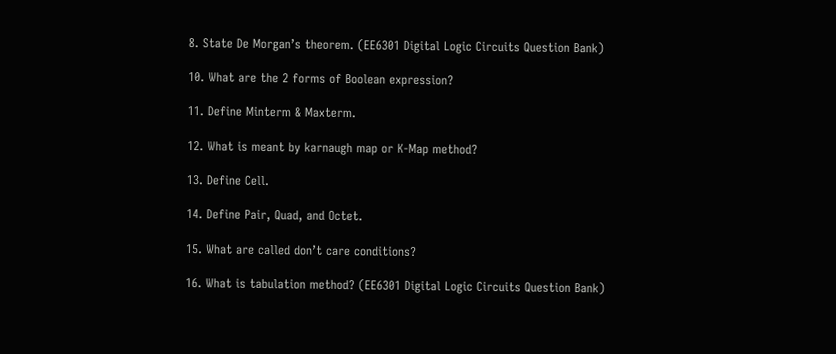8. State De Morgan’s theorem. (EE6301 Digital Logic Circuits Question Bank)

10. What are the 2 forms of Boolean expression?

11. Define Minterm & Maxterm.

12. What is meant by karnaugh map or K-Map method?

13. Define Cell.

14. Define Pair, Quad, and Octet.

15. What are called don’t care conditions?

16. What is tabulation method? (EE6301 Digital Logic Circuits Question Bank)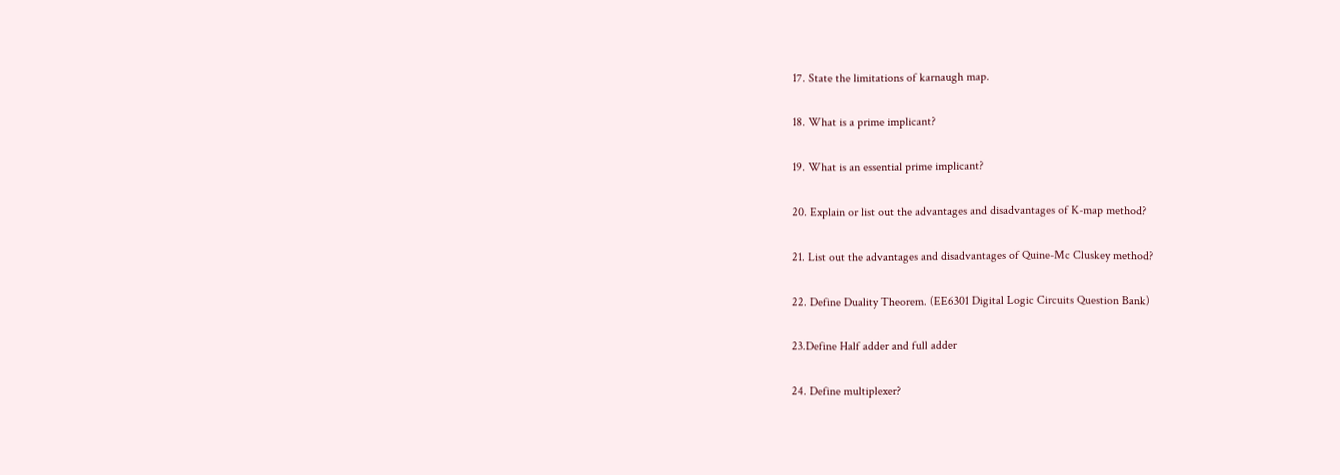17. State the limitations of karnaugh map.

18. What is a prime implicant?

19. What is an essential prime implicant?

20. Explain or list out the advantages and disadvantages of K-map method?

21. List out the advantages and disadvantages of Quine-Mc Cluskey method?

22. Define Duality Theorem. (EE6301 Digital Logic Circuits Question Bank)

23.Define Half adder and full adder

24. Define multiplexer?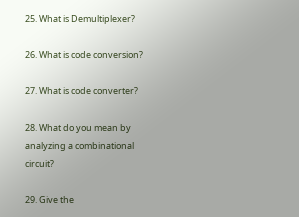25. What is Demultiplexer?

26. What is code conversion?

27. What is code converter?

28. What do you mean by analyzing a combinational circuit?

29. Give the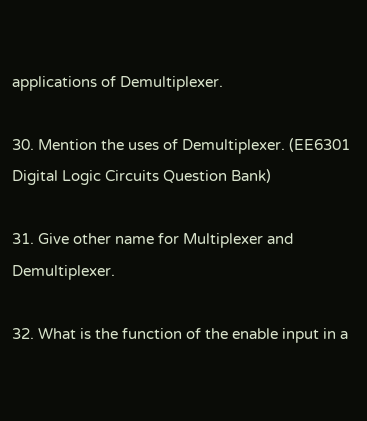applications of Demultiplexer.

30. Mention the uses of Demultiplexer. (EE6301 Digital Logic Circuits Question Bank)

31. Give other name for Multiplexer and Demultiplexer.

32. What is the function of the enable input in a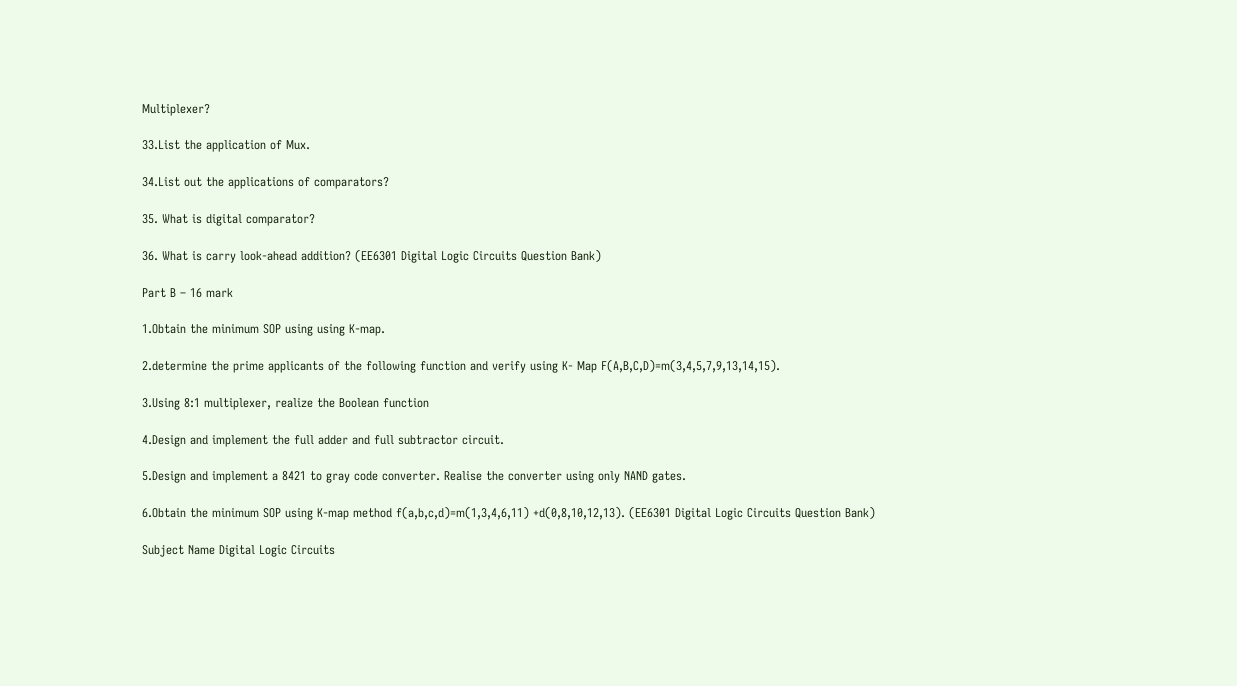Multiplexer?

33.List the application of Mux.

34.List out the applications of comparators?

35. What is digital comparator?

36. What is carry look-ahead addition? (EE6301 Digital Logic Circuits Question Bank)

Part B – 16 mark

1.Obtain the minimum SOP using using K-map.

2.determine the prime applicants of the following function and verify using K- Map F(A,B,C,D)=m(3,4,5,7,9,13,14,15).

3.Using 8:1 multiplexer, realize the Boolean function

4.Design and implement the full adder and full subtractor circuit.

5.Design and implement a 8421 to gray code converter. Realise the converter using only NAND gates.

6.Obtain the minimum SOP using K-map method f(a,b,c,d)=m(1,3,4,6,11) +d(0,8,10,12,13). (EE6301 Digital Logic Circuits Question Bank)

Subject Name Digital Logic Circuits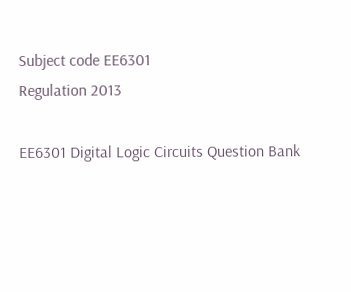Subject code EE6301
Regulation 2013

EE6301 Digital Logic Circuits Question Bank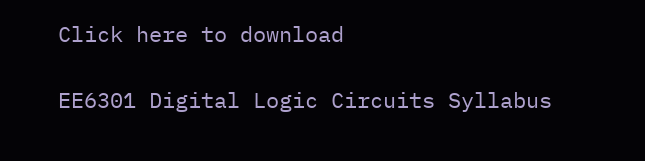Click here to download

EE6301 Digital Logic Circuits Syllabus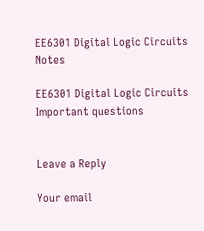EE6301 Digital Logic Circuits Notes

EE6301 Digital Logic Circuits Important questions


Leave a Reply

Your email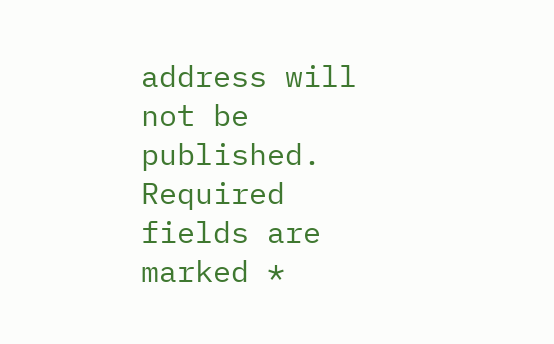address will not be published. Required fields are marked *